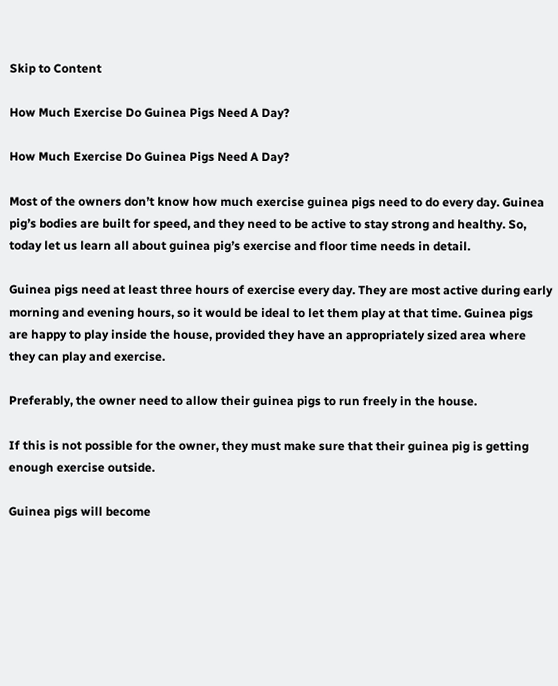Skip to Content

How Much Exercise Do Guinea Pigs Need A Day?

How Much Exercise Do Guinea Pigs Need A Day?

Most of the owners don’t know how much exercise guinea pigs need to do every day. Guinea pig’s bodies are built for speed, and they need to be active to stay strong and healthy. So, today let us learn all about guinea pig’s exercise and floor time needs in detail.

Guinea pigs need at least three hours of exercise every day. They are most active during early morning and evening hours, so it would be ideal to let them play at that time. Guinea pigs are happy to play inside the house, provided they have an appropriately sized area where they can play and exercise.

Preferably, the owner need to allow their guinea pigs to run freely in the house.

If this is not possible for the owner, they must make sure that their guinea pig is getting enough exercise outside.

Guinea pigs will become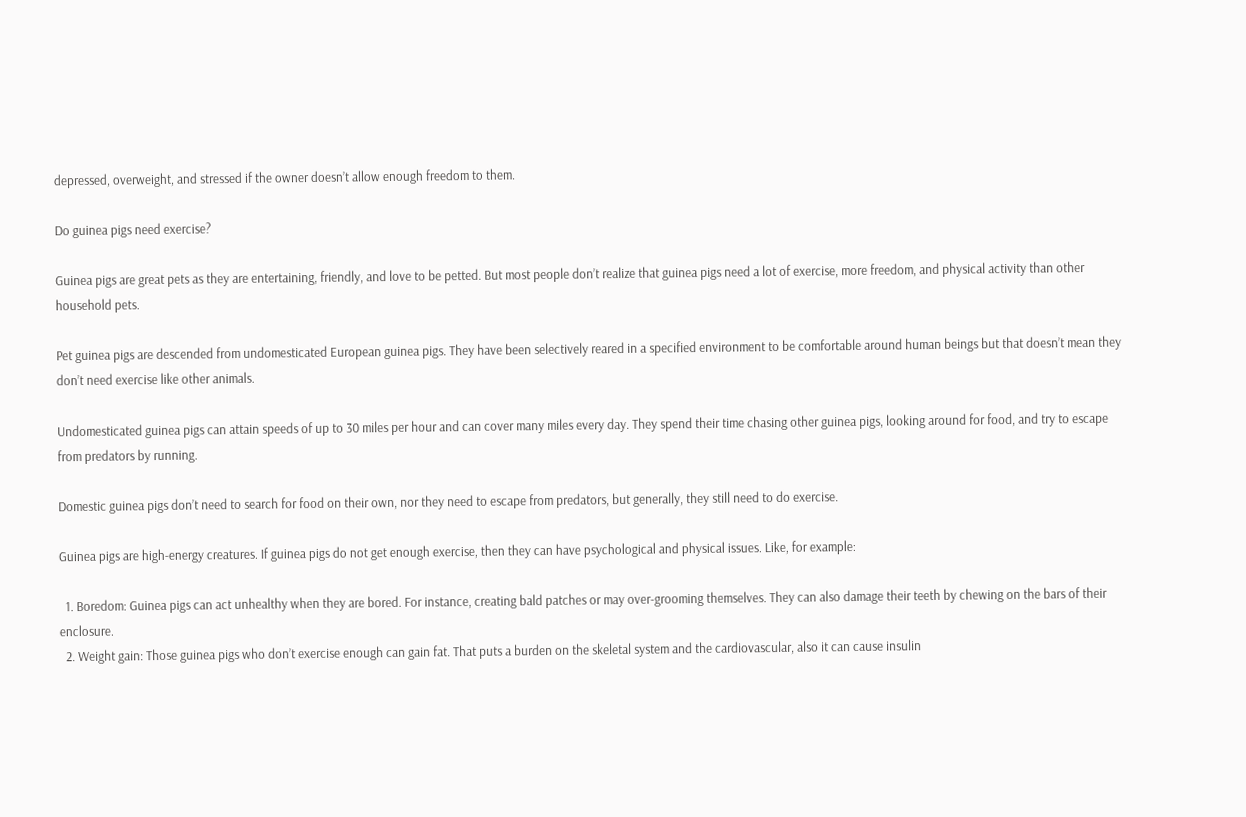depressed, overweight, and stressed if the owner doesn’t allow enough freedom to them.

Do guinea pigs need exercise?

Guinea pigs are great pets as they are entertaining, friendly, and love to be petted. But most people don’t realize that guinea pigs need a lot of exercise, more freedom, and physical activity than other household pets.

Pet guinea pigs are descended from undomesticated European guinea pigs. They have been selectively reared in a specified environment to be comfortable around human beings but that doesn’t mean they don’t need exercise like other animals.

Undomesticated guinea pigs can attain speeds of up to 30 miles per hour and can cover many miles every day. They spend their time chasing other guinea pigs, looking around for food, and try to escape from predators by running.

Domestic guinea pigs don’t need to search for food on their own, nor they need to escape from predators, but generally, they still need to do exercise.

Guinea pigs are high-energy creatures. If guinea pigs do not get enough exercise, then they can have psychological and physical issues. Like, for example:

  1. Boredom: Guinea pigs can act unhealthy when they are bored. For instance, creating bald patches or may over-grooming themselves. They can also damage their teeth by chewing on the bars of their enclosure.
  2. Weight gain: Those guinea pigs who don’t exercise enough can gain fat. That puts a burden on the skeletal system and the cardiovascular, also it can cause insulin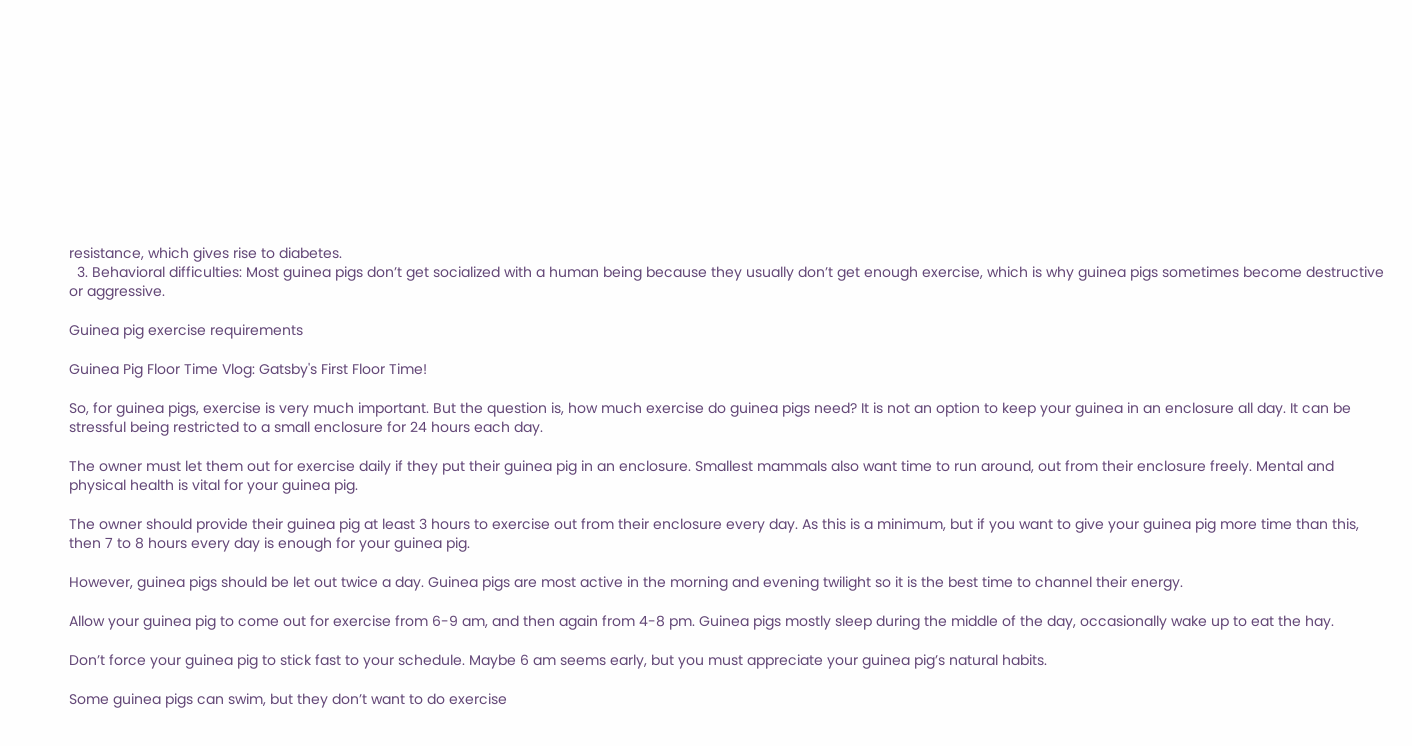resistance, which gives rise to diabetes.
  3. Behavioral difficulties: Most guinea pigs don’t get socialized with a human being because they usually don’t get enough exercise, which is why guinea pigs sometimes become destructive or aggressive.

Guinea pig exercise requirements

Guinea Pig Floor Time Vlog: Gatsby's First Floor Time!

So, for guinea pigs, exercise is very much important. But the question is, how much exercise do guinea pigs need? It is not an option to keep your guinea in an enclosure all day. It can be stressful being restricted to a small enclosure for 24 hours each day.

The owner must let them out for exercise daily if they put their guinea pig in an enclosure. Smallest mammals also want time to run around, out from their enclosure freely. Mental and physical health is vital for your guinea pig.

The owner should provide their guinea pig at least 3 hours to exercise out from their enclosure every day. As this is a minimum, but if you want to give your guinea pig more time than this, then 7 to 8 hours every day is enough for your guinea pig.

However, guinea pigs should be let out twice a day. Guinea pigs are most active in the morning and evening twilight so it is the best time to channel their energy.

Allow your guinea pig to come out for exercise from 6-9 am, and then again from 4-8 pm. Guinea pigs mostly sleep during the middle of the day, occasionally wake up to eat the hay.

Don’t force your guinea pig to stick fast to your schedule. Maybe 6 am seems early, but you must appreciate your guinea pig’s natural habits.

Some guinea pigs can swim, but they don’t want to do exercise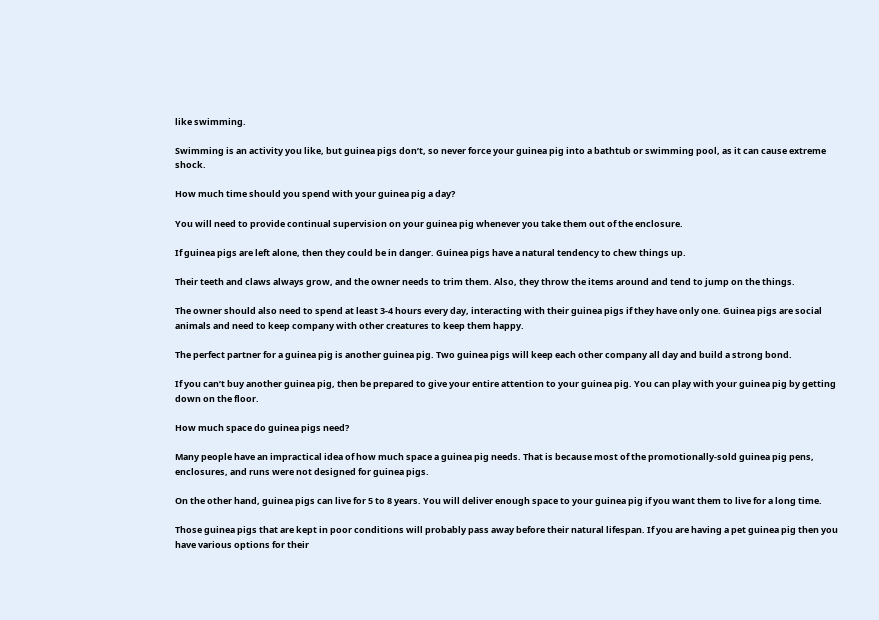like swimming.

Swimming is an activity you like, but guinea pigs don’t, so never force your guinea pig into a bathtub or swimming pool, as it can cause extreme shock.

How much time should you spend with your guinea pig a day?

You will need to provide continual supervision on your guinea pig whenever you take them out of the enclosure.

If guinea pigs are left alone, then they could be in danger. Guinea pigs have a natural tendency to chew things up.

Their teeth and claws always grow, and the owner needs to trim them. Also, they throw the items around and tend to jump on the things.

The owner should also need to spend at least 3-4 hours every day, interacting with their guinea pigs if they have only one. Guinea pigs are social animals and need to keep company with other creatures to keep them happy.

The perfect partner for a guinea pig is another guinea pig. Two guinea pigs will keep each other company all day and build a strong bond.

If you can’t buy another guinea pig, then be prepared to give your entire attention to your guinea pig. You can play with your guinea pig by getting down on the floor.

How much space do guinea pigs need?

Many people have an impractical idea of how much space a guinea pig needs. That is because most of the promotionally-sold guinea pig pens, enclosures, and runs were not designed for guinea pigs.

On the other hand, guinea pigs can live for 5 to 8 years. You will deliver enough space to your guinea pig if you want them to live for a long time.

Those guinea pigs that are kept in poor conditions will probably pass away before their natural lifespan. If you are having a pet guinea pig then you have various options for their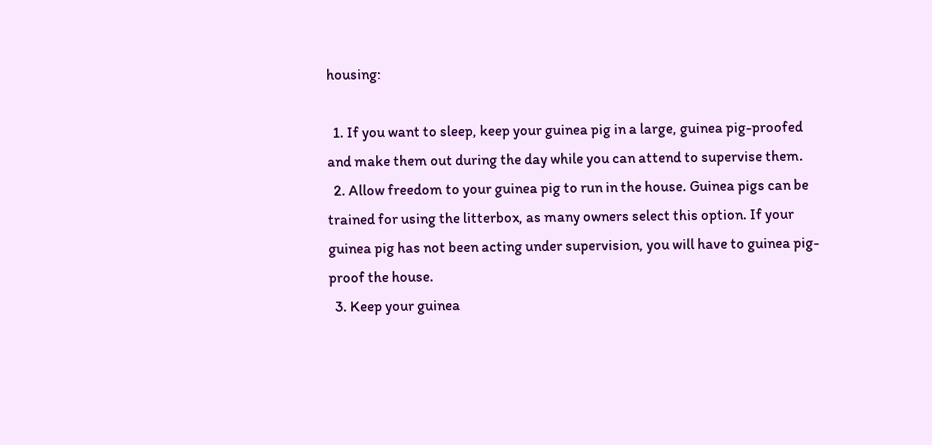housing:

  1. If you want to sleep, keep your guinea pig in a large, guinea pig-proofed and make them out during the day while you can attend to supervise them.
  2. Allow freedom to your guinea pig to run in the house. Guinea pigs can be trained for using the litterbox, as many owners select this option. If your guinea pig has not been acting under supervision, you will have to guinea pig-proof the house.
  3. Keep your guinea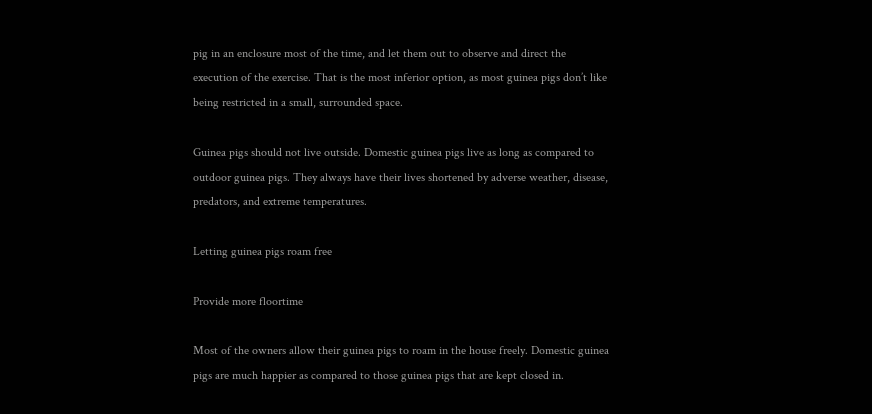pig in an enclosure most of the time, and let them out to observe and direct the execution of the exercise. That is the most inferior option, as most guinea pigs don’t like being restricted in a small, surrounded space.

Guinea pigs should not live outside. Domestic guinea pigs live as long as compared to outdoor guinea pigs. They always have their lives shortened by adverse weather, disease, predators, and extreme temperatures.

Letting guinea pigs roam free

Provide more floortime

Most of the owners allow their guinea pigs to roam in the house freely. Domestic guinea pigs are much happier as compared to those guinea pigs that are kept closed in.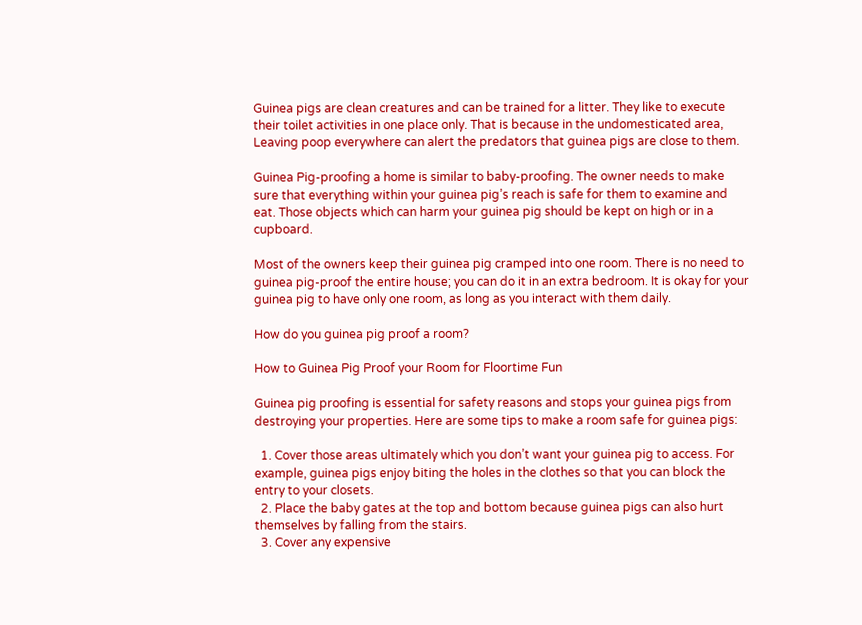Guinea pigs are clean creatures and can be trained for a litter. They like to execute their toilet activities in one place only. That is because in the undomesticated area, Leaving poop everywhere can alert the predators that guinea pigs are close to them.

Guinea Pig-proofing a home is similar to baby-proofing. The owner needs to make sure that everything within your guinea pig’s reach is safe for them to examine and eat. Those objects which can harm your guinea pig should be kept on high or in a cupboard.

Most of the owners keep their guinea pig cramped into one room. There is no need to guinea pig-proof the entire house; you can do it in an extra bedroom. It is okay for your guinea pig to have only one room, as long as you interact with them daily.

How do you guinea pig proof a room?

How to Guinea Pig Proof your Room for Floortime Fun

Guinea pig proofing is essential for safety reasons and stops your guinea pigs from destroying your properties. Here are some tips to make a room safe for guinea pigs:

  1. Cover those areas ultimately which you don’t want your guinea pig to access. For example, guinea pigs enjoy biting the holes in the clothes so that you can block the entry to your closets.
  2. Place the baby gates at the top and bottom because guinea pigs can also hurt themselves by falling from the stairs.
  3. Cover any expensive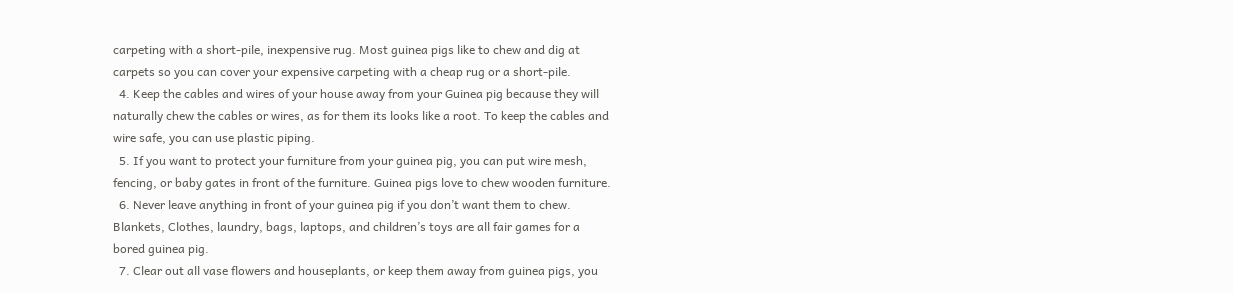carpeting with a short-pile, inexpensive rug. Most guinea pigs like to chew and dig at carpets so you can cover your expensive carpeting with a cheap rug or a short-pile.
  4. Keep the cables and wires of your house away from your Guinea pig because they will naturally chew the cables or wires, as for them its looks like a root. To keep the cables and wire safe, you can use plastic piping.
  5. If you want to protect your furniture from your guinea pig, you can put wire mesh, fencing, or baby gates in front of the furniture. Guinea pigs love to chew wooden furniture.
  6. Never leave anything in front of your guinea pig if you don’t want them to chew. Blankets, Clothes, laundry, bags, laptops, and children’s toys are all fair games for a bored guinea pig.
  7. Clear out all vase flowers and houseplants, or keep them away from guinea pigs, you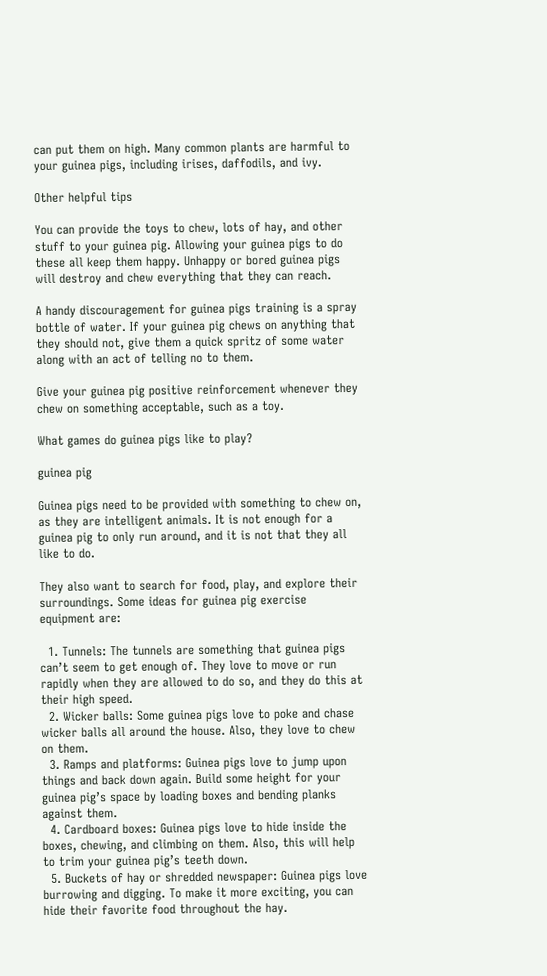can put them on high. Many common plants are harmful to your guinea pigs, including irises, daffodils, and ivy.

Other helpful tips

You can provide the toys to chew, lots of hay, and other stuff to your guinea pig. Allowing your guinea pigs to do these all keep them happy. Unhappy or bored guinea pigs will destroy and chew everything that they can reach.

A handy discouragement for guinea pigs training is a spray bottle of water. If your guinea pig chews on anything that they should not, give them a quick spritz of some water along with an act of telling no to them.

Give your guinea pig positive reinforcement whenever they chew on something acceptable, such as a toy.

What games do guinea pigs like to play?

guinea pig

Guinea pigs need to be provided with something to chew on, as they are intelligent animals. It is not enough for a guinea pig to only run around, and it is not that they all like to do.

They also want to search for food, play, and explore their surroundings. Some ideas for guinea pig exercise equipment are:

  1. Tunnels: The tunnels are something that guinea pigs can’t seem to get enough of. They love to move or run rapidly when they are allowed to do so, and they do this at their high speed.
  2. Wicker balls: Some guinea pigs love to poke and chase wicker balls all around the house. Also, they love to chew on them.
  3. Ramps and platforms: Guinea pigs love to jump upon things and back down again. Build some height for your guinea pig’s space by loading boxes and bending planks against them.
  4. Cardboard boxes: Guinea pigs love to hide inside the boxes, chewing, and climbing on them. Also, this will help to trim your guinea pig’s teeth down.
  5. Buckets of hay or shredded newspaper: Guinea pigs love burrowing and digging. To make it more exciting, you can hide their favorite food throughout the hay.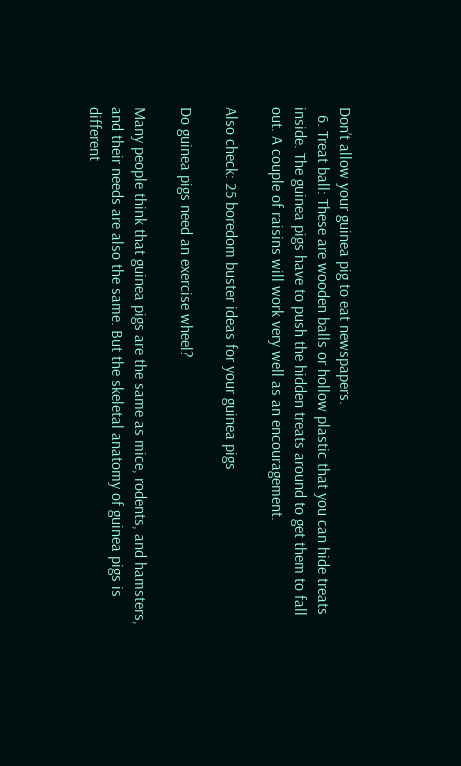Don’t allow your guinea pig to eat newspapers.
  6. Treat ball: These are wooden balls or hollow plastic that you can hide treats inside. The guinea pigs have to push the hidden treats around to get them to fall out. A couple of raisins will work very well as an encouragement.

Also check: 25 boredom buster ideas for your guinea pigs

Do guinea pigs need an exercise wheel?

Many people think that guinea pigs are the same as mice, rodents, and hamsters, and their needs are also the same. But the skeletal anatomy of guinea pigs is different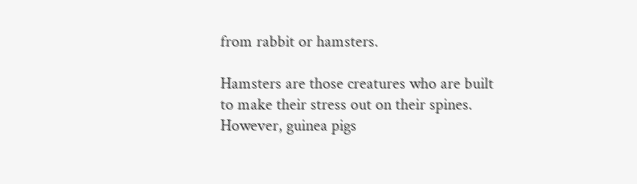from rabbit or hamsters.

Hamsters are those creatures who are built to make their stress out on their spines. However, guinea pigs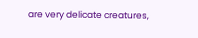are very delicate creatures,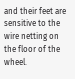and their feet are sensitive to the wire netting on the floor of the wheel.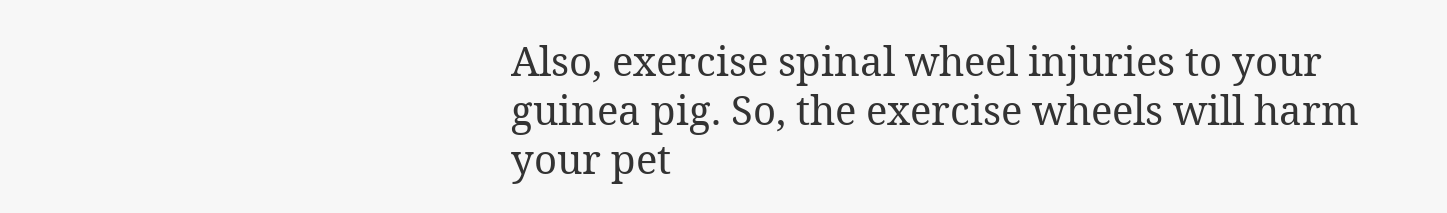Also, exercise spinal wheel injuries to your guinea pig. So, the exercise wheels will harm your pet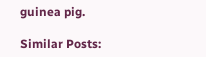guinea pig.

Similar Posts: